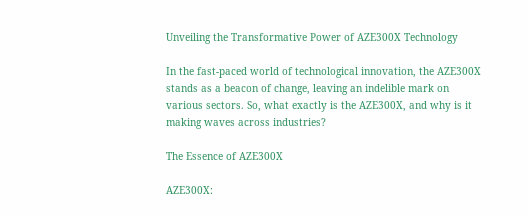Unveiling the Transformative Power of AZE300X Technology

In the fast-paced world of technological innovation, the AZE300X stands as a beacon of change, leaving an indelible mark on various sectors. So, what exactly is the AZE300X, and why is it making waves across industries?

The Essence of AZE300X

AZE300X: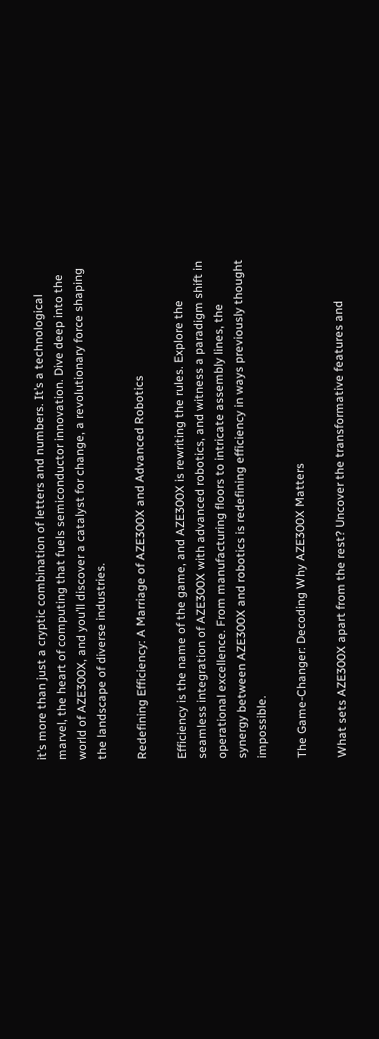it’s more than just a cryptic combination of letters and numbers. It’s a technological marvel, the heart of computing that fuels semiconductor innovation. Dive deep into the world of AZE300X, and you’ll discover a catalyst for change, a revolutionary force shaping the landscape of diverse industries.

Redefining Efficiency: A Marriage of AZE300X and Advanced Robotics

Efficiency is the name of the game, and AZE300X is rewriting the rules. Explore the seamless integration of AZE300X with advanced robotics, and witness a paradigm shift in operational excellence. From manufacturing floors to intricate assembly lines, the synergy between AZE300X and robotics is redefining efficiency in ways previously thought impossible.

The Game-Changer: Decoding Why AZE300X Matters

What sets AZE300X apart from the rest? Uncover the transformative features and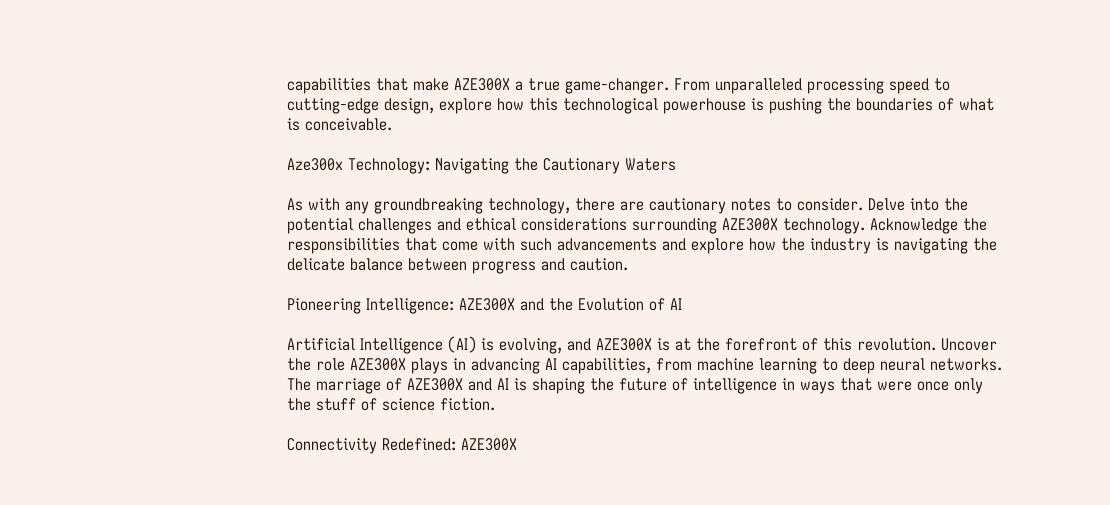capabilities that make AZE300X a true game-changer. From unparalleled processing speed to cutting-edge design, explore how this technological powerhouse is pushing the boundaries of what is conceivable.

Aze300x Technology: Navigating the Cautionary Waters

As with any groundbreaking technology, there are cautionary notes to consider. Delve into the potential challenges and ethical considerations surrounding AZE300X technology. Acknowledge the responsibilities that come with such advancements and explore how the industry is navigating the delicate balance between progress and caution.

Pioneering Intelligence: AZE300X and the Evolution of AI

Artificial Intelligence (AI) is evolving, and AZE300X is at the forefront of this revolution. Uncover the role AZE300X plays in advancing AI capabilities, from machine learning to deep neural networks. The marriage of AZE300X and AI is shaping the future of intelligence in ways that were once only the stuff of science fiction.

Connectivity Redefined: AZE300X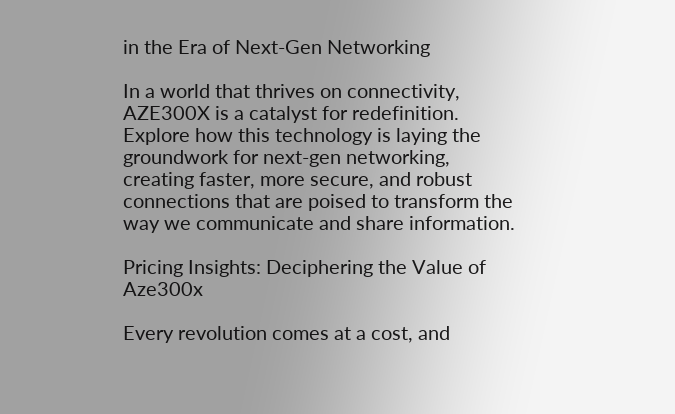in the Era of Next-Gen Networking

In a world that thrives on connectivity, AZE300X is a catalyst for redefinition. Explore how this technology is laying the groundwork for next-gen networking, creating faster, more secure, and robust connections that are poised to transform the way we communicate and share information.

Pricing Insights: Deciphering the Value of Aze300x

Every revolution comes at a cost, and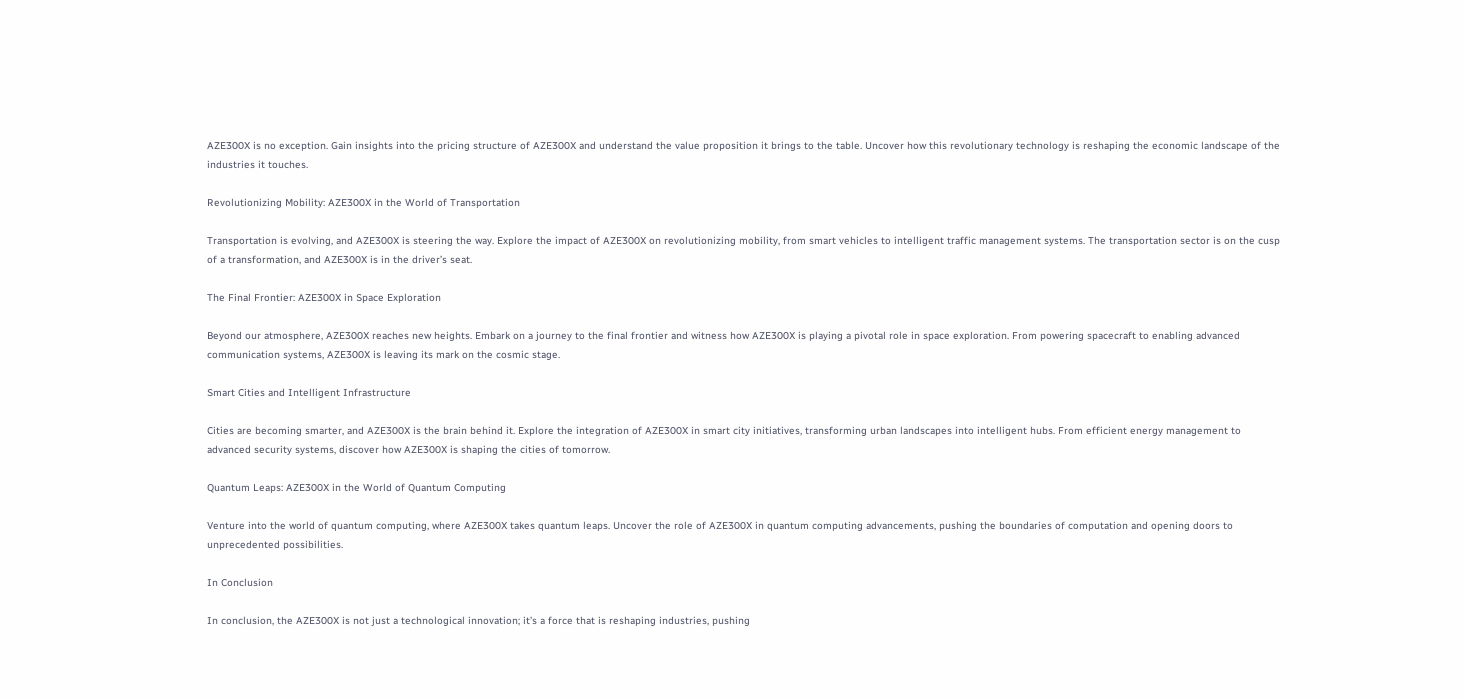AZE300X is no exception. Gain insights into the pricing structure of AZE300X and understand the value proposition it brings to the table. Uncover how this revolutionary technology is reshaping the economic landscape of the industries it touches.

Revolutionizing Mobility: AZE300X in the World of Transportation

Transportation is evolving, and AZE300X is steering the way. Explore the impact of AZE300X on revolutionizing mobility, from smart vehicles to intelligent traffic management systems. The transportation sector is on the cusp of a transformation, and AZE300X is in the driver’s seat.

The Final Frontier: AZE300X in Space Exploration

Beyond our atmosphere, AZE300X reaches new heights. Embark on a journey to the final frontier and witness how AZE300X is playing a pivotal role in space exploration. From powering spacecraft to enabling advanced communication systems, AZE300X is leaving its mark on the cosmic stage.

Smart Cities and Intelligent Infrastructure

Cities are becoming smarter, and AZE300X is the brain behind it. Explore the integration of AZE300X in smart city initiatives, transforming urban landscapes into intelligent hubs. From efficient energy management to advanced security systems, discover how AZE300X is shaping the cities of tomorrow.

Quantum Leaps: AZE300X in the World of Quantum Computing

Venture into the world of quantum computing, where AZE300X takes quantum leaps. Uncover the role of AZE300X in quantum computing advancements, pushing the boundaries of computation and opening doors to unprecedented possibilities.

In Conclusion

In conclusion, the AZE300X is not just a technological innovation; it’s a force that is reshaping industries, pushing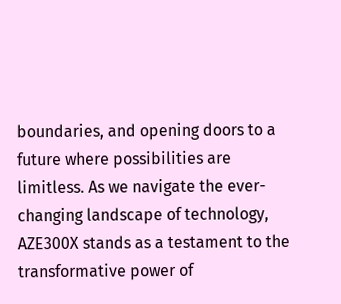boundaries, and opening doors to a future where possibilities are limitless. As we navigate the ever-changing landscape of technology, AZE300X stands as a testament to the transformative power of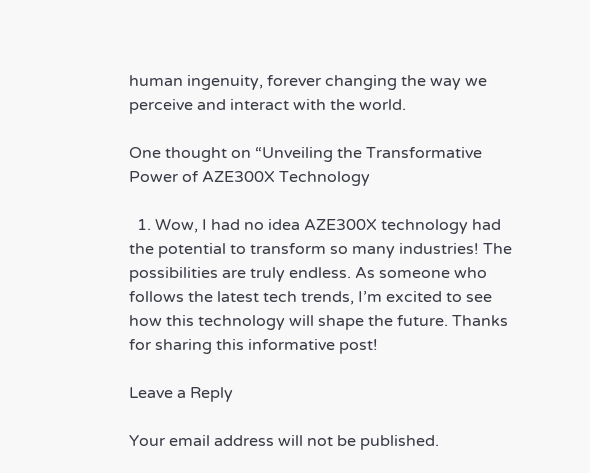human ingenuity, forever changing the way we perceive and interact with the world.

One thought on “Unveiling the Transformative Power of AZE300X Technology

  1. Wow, I had no idea AZE300X technology had the potential to transform so many industries! The possibilities are truly endless. As someone who follows the latest tech trends, I’m excited to see how this technology will shape the future. Thanks for sharing this informative post!

Leave a Reply

Your email address will not be published.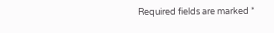Required fields are marked *